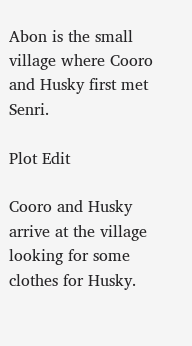Abon is the small village where Cooro and Husky first met Senri.

Plot Edit

Cooro and Husky arrive at the village looking for some clothes for Husky.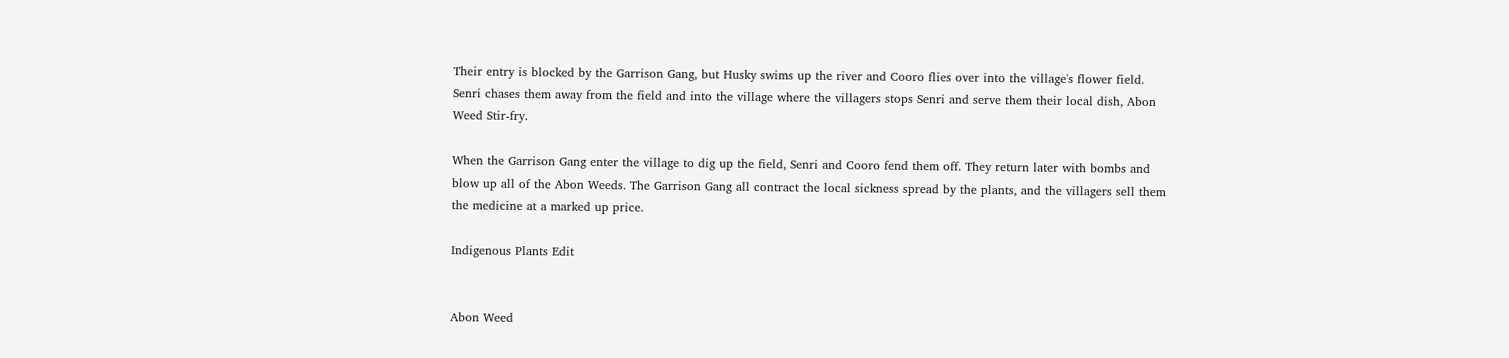Their entry is blocked by the Garrison Gang, but Husky swims up the river and Cooro flies over into the village's flower field. Senri chases them away from the field and into the village where the villagers stops Senri and serve them their local dish, Abon Weed Stir-fry.

When the Garrison Gang enter the village to dig up the field, Senri and Cooro fend them off. They return later with bombs and blow up all of the Abon Weeds. The Garrison Gang all contract the local sickness spread by the plants, and the villagers sell them the medicine at a marked up price.

Indigenous Plants Edit


Abon Weed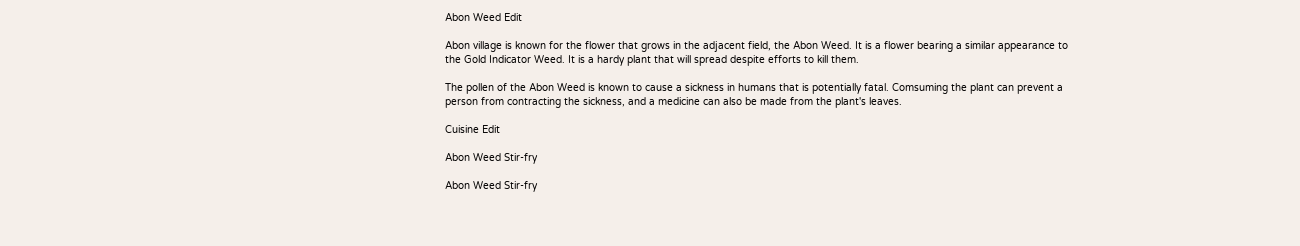Abon Weed Edit

Abon village is known for the flower that grows in the adjacent field, the Abon Weed. It is a flower bearing a similar appearance to the Gold Indicator Weed. It is a hardy plant that will spread despite efforts to kill them.

The pollen of the Abon Weed is known to cause a sickness in humans that is potentially fatal. Comsuming the plant can prevent a person from contracting the sickness, and a medicine can also be made from the plant's leaves.

Cuisine Edit

Abon Weed Stir-fry

Abon Weed Stir-fry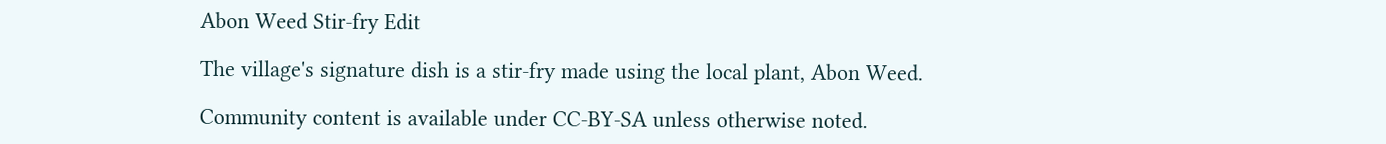Abon Weed Stir-fry Edit

The village's signature dish is a stir-fry made using the local plant, Abon Weed.

Community content is available under CC-BY-SA unless otherwise noted.